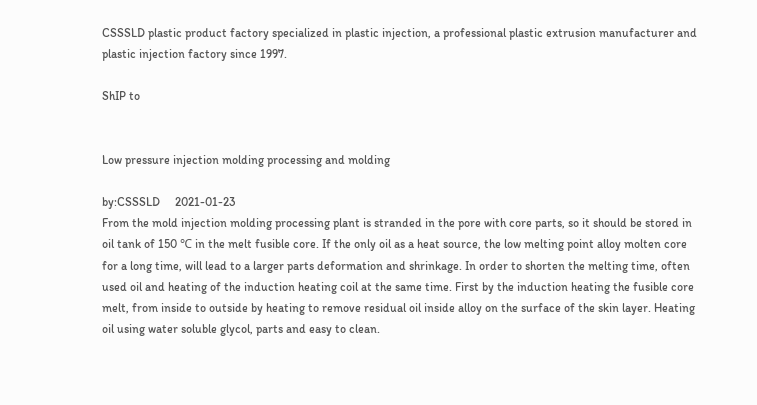CSSSLD plastic product factory specialized in plastic injection, a professional plastic extrusion manufacturer and plastic injection factory since 1997.

ShIP to


Low pressure injection molding processing and molding

by:CSSSLD     2021-01-23
From the mold injection molding processing plant is stranded in the pore with core parts, so it should be stored in oil tank of 150 ℃ in the melt fusible core. If the only oil as a heat source, the low melting point alloy molten core for a long time, will lead to a larger parts deformation and shrinkage. In order to shorten the melting time, often used oil and heating of the induction heating coil at the same time. First by the induction heating the fusible core melt, from inside to outside by heating to remove residual oil inside alloy on the surface of the skin layer. Heating oil using water soluble glycol, parts and easy to clean.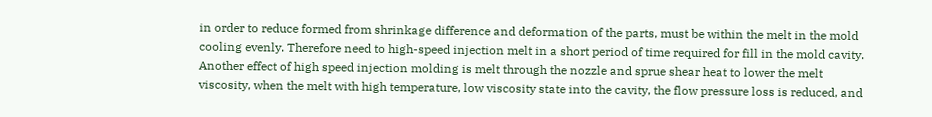in order to reduce formed from shrinkage difference and deformation of the parts, must be within the melt in the mold cooling evenly. Therefore need to high-speed injection melt in a short period of time required for fill in the mold cavity. Another effect of high speed injection molding is melt through the nozzle and sprue shear heat to lower the melt viscosity, when the melt with high temperature, low viscosity state into the cavity, the flow pressure loss is reduced, and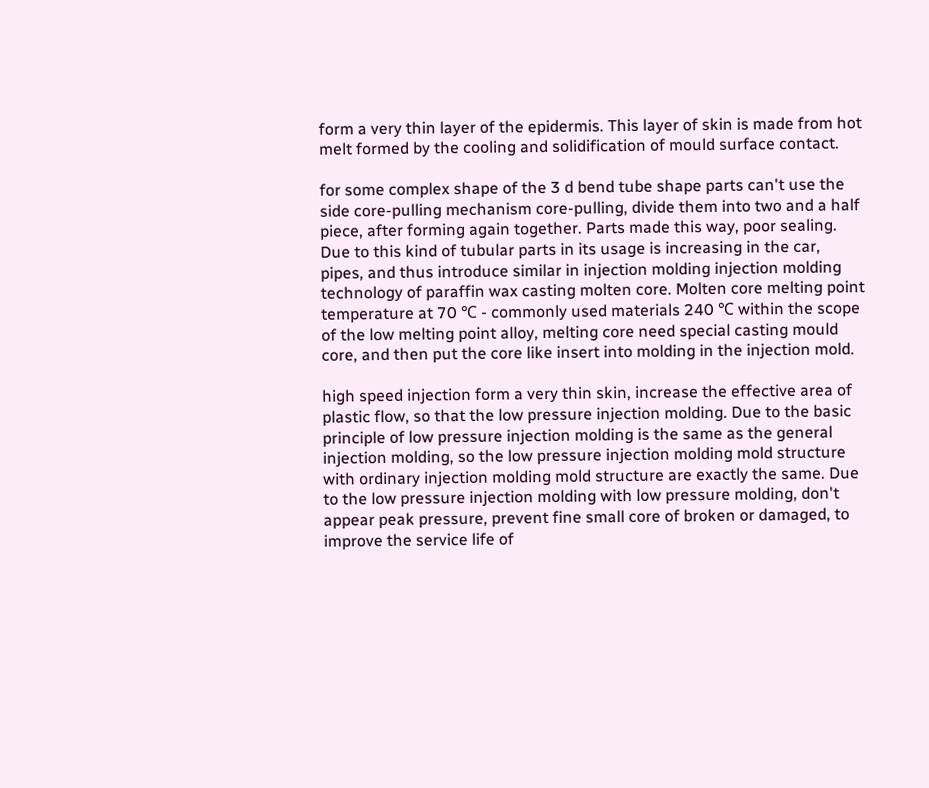form a very thin layer of the epidermis. This layer of skin is made from hot melt formed by the cooling and solidification of mould surface contact.

for some complex shape of the 3 d bend tube shape parts can't use the side core-pulling mechanism core-pulling, divide them into two and a half piece, after forming again together. Parts made this way, poor sealing. Due to this kind of tubular parts in its usage is increasing in the car, pipes, and thus introduce similar in injection molding injection molding technology of paraffin wax casting molten core. Molten core melting point temperature at 70 ℃ - commonly used materials 240 ℃ within the scope of the low melting point alloy, melting core need special casting mould core, and then put the core like insert into molding in the injection mold.

high speed injection form a very thin skin, increase the effective area of plastic flow, so that the low pressure injection molding. Due to the basic principle of low pressure injection molding is the same as the general injection molding, so the low pressure injection molding mold structure with ordinary injection molding mold structure are exactly the same. Due to the low pressure injection molding with low pressure molding, don't appear peak pressure, prevent fine small core of broken or damaged, to improve the service life of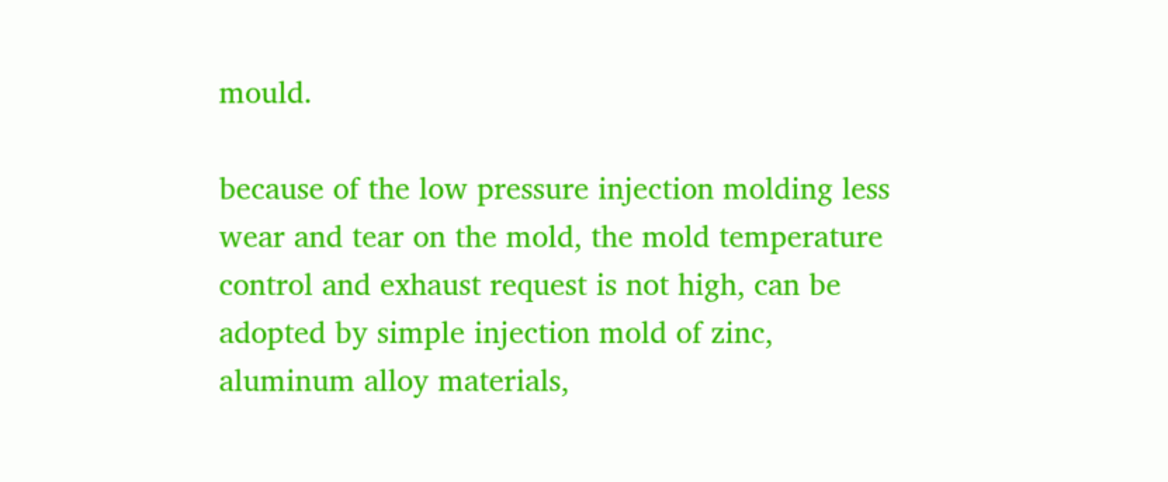mould.

because of the low pressure injection molding less wear and tear on the mold, the mold temperature control and exhaust request is not high, can be adopted by simple injection mold of zinc, aluminum alloy materials,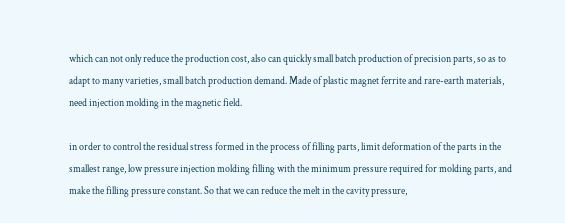which can not only reduce the production cost, also can quickly small batch production of precision parts, so as to adapt to many varieties, small batch production demand. Made of plastic magnet ferrite and rare-earth materials, need injection molding in the magnetic field.

in order to control the residual stress formed in the process of filling parts, limit deformation of the parts in the smallest range, low pressure injection molding filling with the minimum pressure required for molding parts, and make the filling pressure constant. So that we can reduce the melt in the cavity pressure,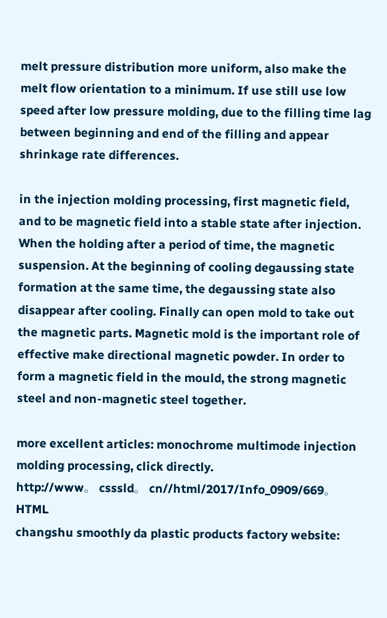melt pressure distribution more uniform, also make the melt flow orientation to a minimum. If use still use low speed after low pressure molding, due to the filling time lag between beginning and end of the filling and appear shrinkage rate differences.

in the injection molding processing, first magnetic field, and to be magnetic field into a stable state after injection. When the holding after a period of time, the magnetic suspension. At the beginning of cooling degaussing state formation at the same time, the degaussing state also disappear after cooling. Finally can open mold to take out the magnetic parts. Magnetic mold is the important role of effective make directional magnetic powder. In order to form a magnetic field in the mould, the strong magnetic steel and non-magnetic steel together.

more excellent articles: monochrome multimode injection molding processing, click directly.
http://www。 csssld。 cn//html/2017/Info_0909/669。 HTML
changshu smoothly da plastic products factory website: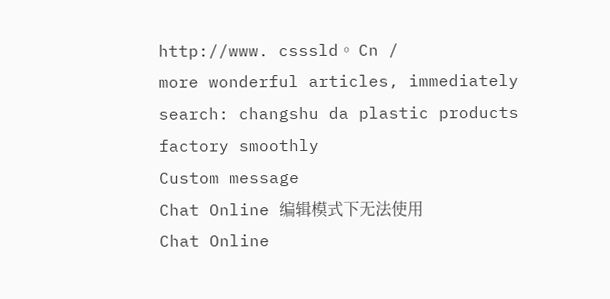http://www. csssld。 Cn /
more wonderful articles, immediately search: changshu da plastic products factory smoothly
Custom message
Chat Online 编辑模式下无法使用
Chat Online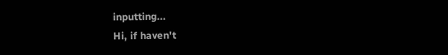inputting...
Hi, if haven't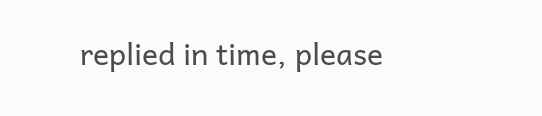replied in time, please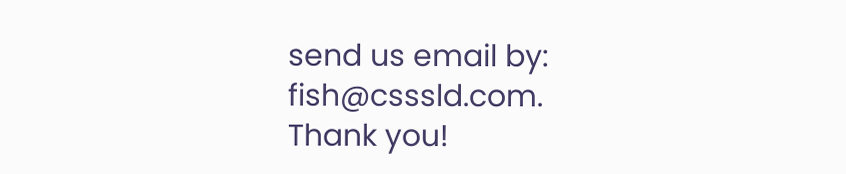send us email by: fish@csssld.com. Thank you!